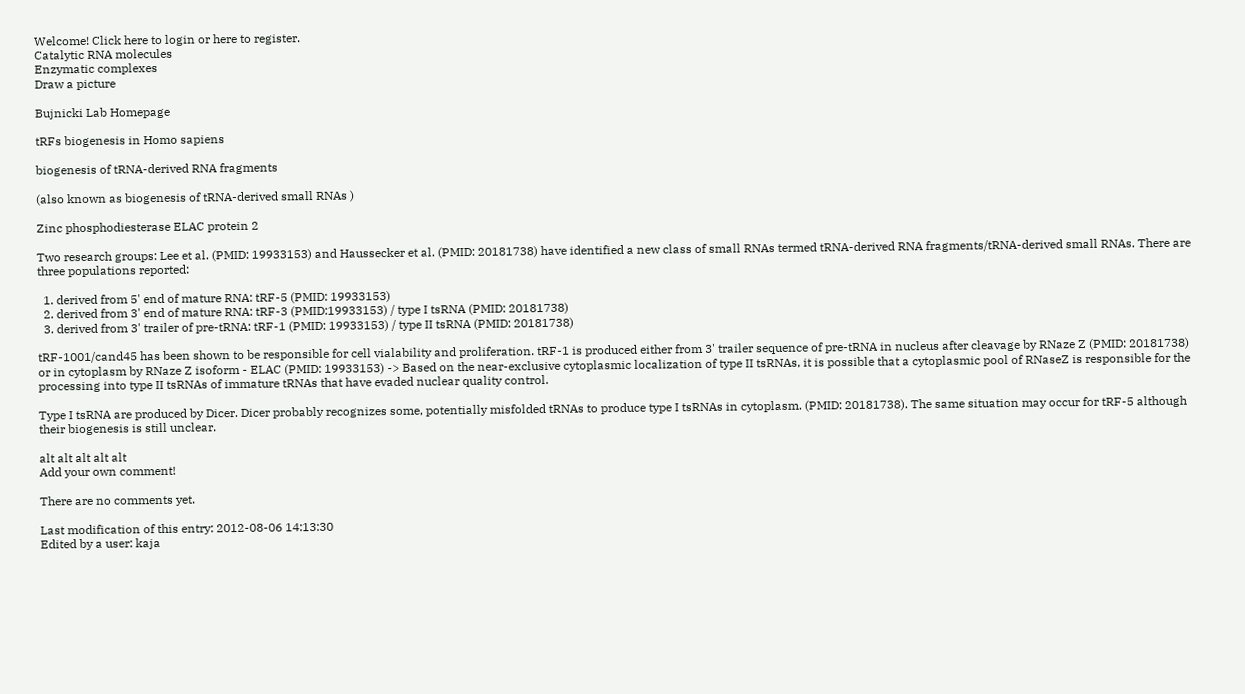Welcome! Click here to login or here to register.
Catalytic RNA molecules
Enzymatic complexes
Draw a picture

Bujnicki Lab Homepage

tRFs biogenesis in Homo sapiens

biogenesis of tRNA-derived RNA fragments

(also known as biogenesis of tRNA-derived small RNAs )

Zinc phosphodiesterase ELAC protein 2

Two research groups: Lee et al. (PMID: 19933153) and Haussecker et al. (PMID: 20181738) have identified a new class of small RNAs termed tRNA-derived RNA fragments/tRNA-derived small RNAs. There are three populations reported:

  1. derived from 5' end of mature RNA: tRF-5 (PMID: 19933153)
  2. derived from 3' end of mature RNA: tRF-3 (PMID:19933153) / type I tsRNA (PMID: 20181738)
  3. derived from 3' trailer of pre-tRNA: tRF-1 (PMID: 19933153) / type II tsRNA (PMID: 20181738)

tRF-1001/cand45 has been shown to be responsible for cell vialability and proliferation. tRF-1 is produced either from 3' trailer sequence of pre-tRNA in nucleus after cleavage by RNaze Z (PMID: 20181738) or in cytoplasm by RNaze Z isoform - ELAC (PMID: 19933153) -> Based on the near-exclusive cytoplasmic localization of type II tsRNAs, it is possible that a cytoplasmic pool of RNaseZ is responsible for the processing into type II tsRNAs of immature tRNAs that have evaded nuclear quality control.

Type I tsRNA are produced by Dicer. Dicer probably recognizes some, potentially misfolded tRNAs to produce type I tsRNAs in cytoplasm. (PMID: 20181738). The same situation may occur for tRF-5 although their biogenesis is still unclear.

alt alt alt alt alt
Add your own comment!

There are no comments yet.

Last modification of this entry: 2012-08-06 14:13:30
Edited by a user: kaja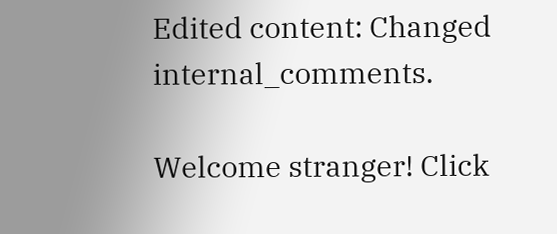Edited content: Changed internal_comments.

Welcome stranger! Click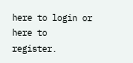here to login or here to register.